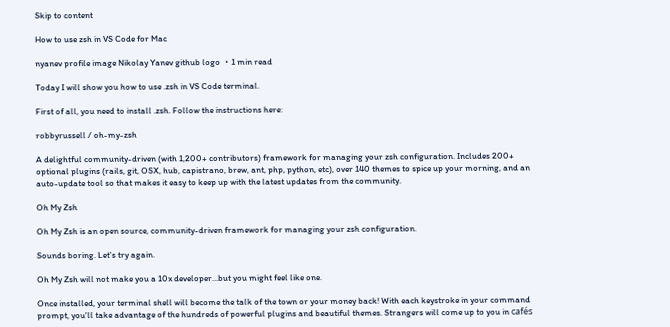Skip to content

How to use zsh in VS Code for Mac

nyanev profile image Nikolay Yanev github logo ・1 min read

Today I will show you how to use .zsh in VS Code terminal.

First of all, you need to install .zsh. Follow the instructions here:

robbyrussell / oh-my-zsh

A delightful community-driven (with 1,200+ contributors) framework for managing your zsh configuration. Includes 200+ optional plugins (rails, git, OSX, hub, capistrano, brew, ant, php, python, etc), over 140 themes to spice up your morning, and an auto-update tool so that makes it easy to keep up with the latest updates from the community.

Oh My Zsh

Oh My Zsh is an open source, community-driven framework for managing your zsh configuration.

Sounds boring. Let's try again.

Oh My Zsh will not make you a 10x developer...but you might feel like one.

Once installed, your terminal shell will become the talk of the town or your money back! With each keystroke in your command prompt, you'll take advantage of the hundreds of powerful plugins and beautiful themes. Strangers will come up to you in cafés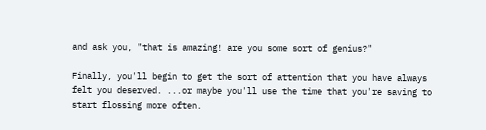and ask you, "that is amazing! are you some sort of genius?"

Finally, you'll begin to get the sort of attention that you have always felt you deserved. ...or maybe you'll use the time that you're saving to start flossing more often.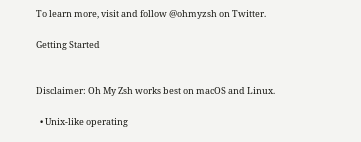To learn more, visit and follow @ohmyzsh on Twitter.

Getting Started


Disclaimer: Oh My Zsh works best on macOS and Linux.

  • Unix-like operating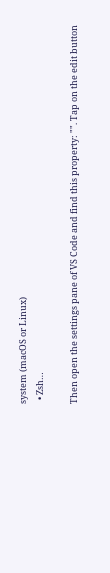system (macOS or Linux)
  • Zsh…

Then open the settings pane of VS Code and find this property: "". Tap on the edit button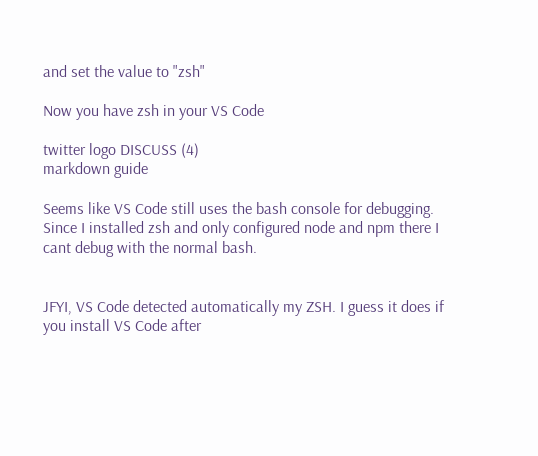and set the value to "zsh"

Now you have zsh in your VS Code

twitter logo DISCUSS (4)
markdown guide

Seems like VS Code still uses the bash console for debugging. Since I installed zsh and only configured node and npm there I cant debug with the normal bash.


JFYI, VS Code detected automatically my ZSH. I guess it does if you install VS Code after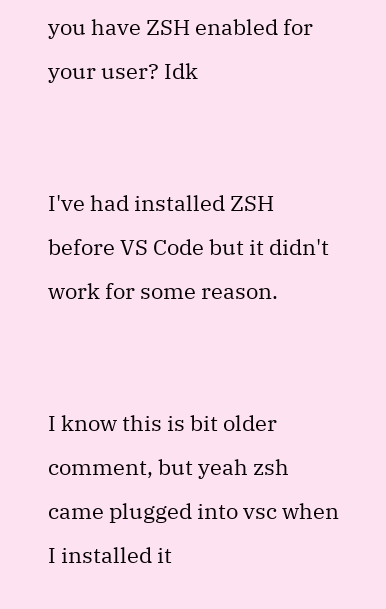you have ZSH enabled for your user? Idk


I've had installed ZSH before VS Code but it didn't work for some reason.


I know this is bit older comment, but yeah zsh came plugged into vsc when I installed it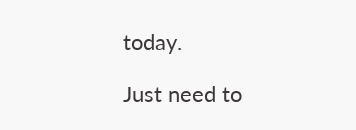today.

Just need to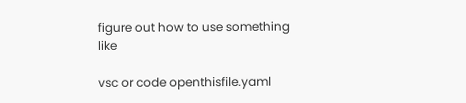figure out how to use something like

vsc or code openthisfile.yaml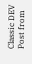Classic DEV Post from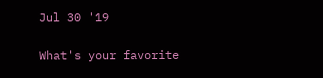Jul 30 '19

What's your favorite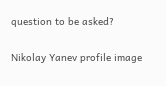question to be asked?

Nikolay Yanev profile image